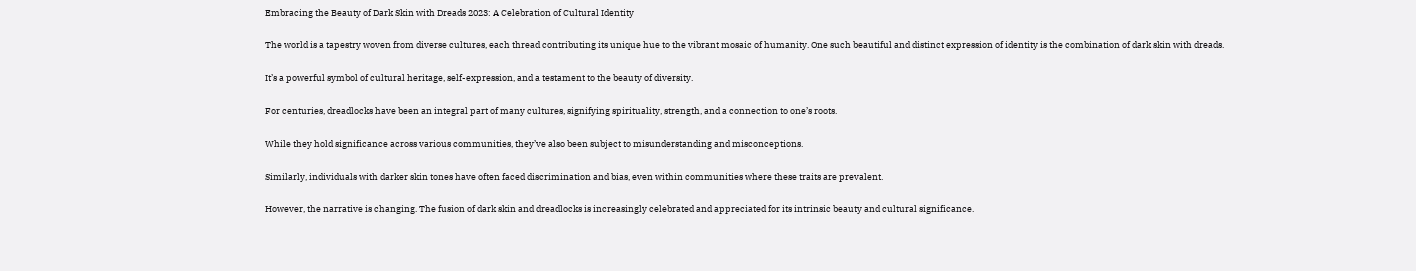Embracing the Beauty of Dark Skin with Dreads 2023: A Celebration of Cultural Identity

The world is a tapestry woven from diverse cultures, each thread contributing its unique hue to the vibrant mosaic of humanity. One such beautiful and distinct expression of identity is the combination of dark skin with dreads.

It’s a powerful symbol of cultural heritage, self-expression, and a testament to the beauty of diversity.

For centuries, dreadlocks have been an integral part of many cultures, signifying spirituality, strength, and a connection to one’s roots.

While they hold significance across various communities, they’ve also been subject to misunderstanding and misconceptions.

Similarly, individuals with darker skin tones have often faced discrimination and bias, even within communities where these traits are prevalent.

However, the narrative is changing. The fusion of dark skin and dreadlocks is increasingly celebrated and appreciated for its intrinsic beauty and cultural significance.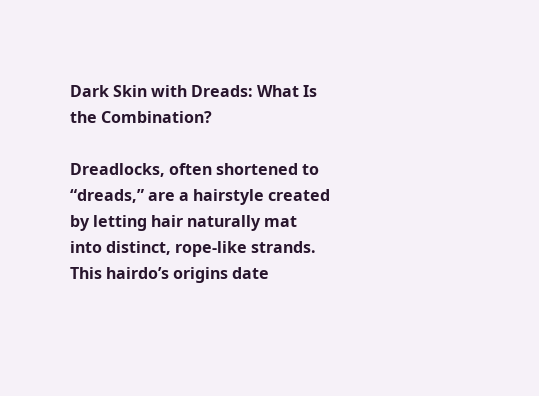Dark Skin with Dreads: What Is the Combination?

Dreadlocks, often shortened to “dreads,” are a hairstyle created by letting hair naturally mat into distinct, rope-like strands. This hairdo’s origins date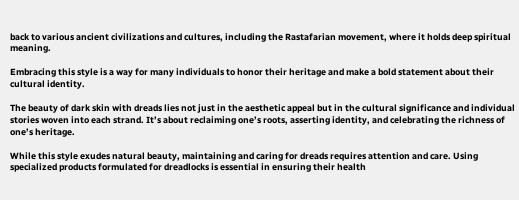back to various ancient civilizations and cultures, including the Rastafarian movement, where it holds deep spiritual meaning.

Embracing this style is a way for many individuals to honor their heritage and make a bold statement about their cultural identity.

The beauty of dark skin with dreads lies not just in the aesthetic appeal but in the cultural significance and individual stories woven into each strand. It’s about reclaiming one’s roots, asserting identity, and celebrating the richness of one’s heritage.

While this style exudes natural beauty, maintaining and caring for dreads requires attention and care. Using specialized products formulated for dreadlocks is essential in ensuring their health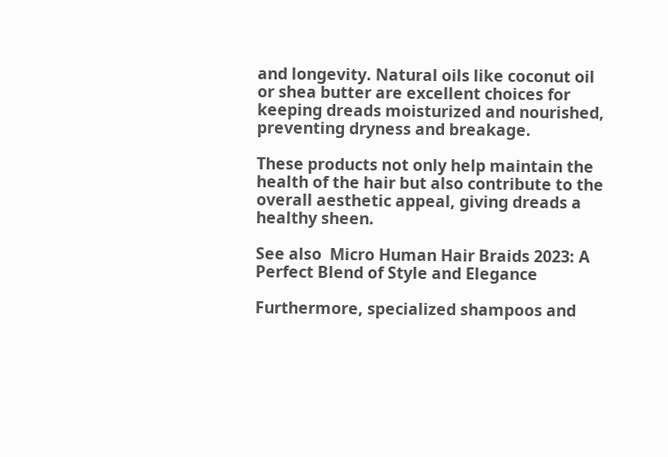and longevity. Natural oils like coconut oil or shea butter are excellent choices for keeping dreads moisturized and nourished, preventing dryness and breakage.

These products not only help maintain the health of the hair but also contribute to the overall aesthetic appeal, giving dreads a healthy sheen.

See also  Micro Human Hair Braids 2023: A Perfect Blend of Style and Elegance

Furthermore, specialized shampoos and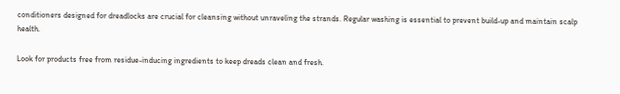conditioners designed for dreadlocks are crucial for cleansing without unraveling the strands. Regular washing is essential to prevent build-up and maintain scalp health.

Look for products free from residue-inducing ingredients to keep dreads clean and fresh.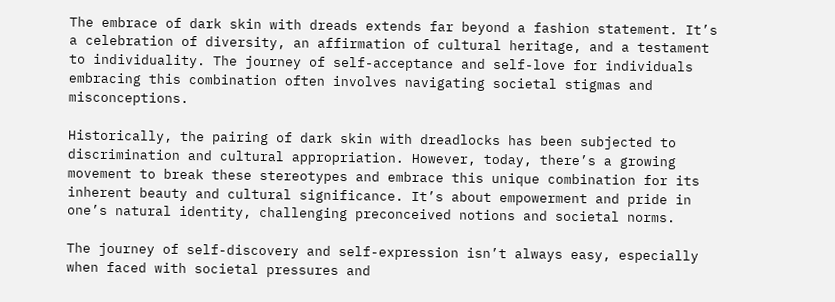The embrace of dark skin with dreads extends far beyond a fashion statement. It’s a celebration of diversity, an affirmation of cultural heritage, and a testament to individuality. The journey of self-acceptance and self-love for individuals embracing this combination often involves navigating societal stigmas and misconceptions.

Historically, the pairing of dark skin with dreadlocks has been subjected to discrimination and cultural appropriation. However, today, there’s a growing movement to break these stereotypes and embrace this unique combination for its inherent beauty and cultural significance. It’s about empowerment and pride in one’s natural identity, challenging preconceived notions and societal norms.

The journey of self-discovery and self-expression isn’t always easy, especially when faced with societal pressures and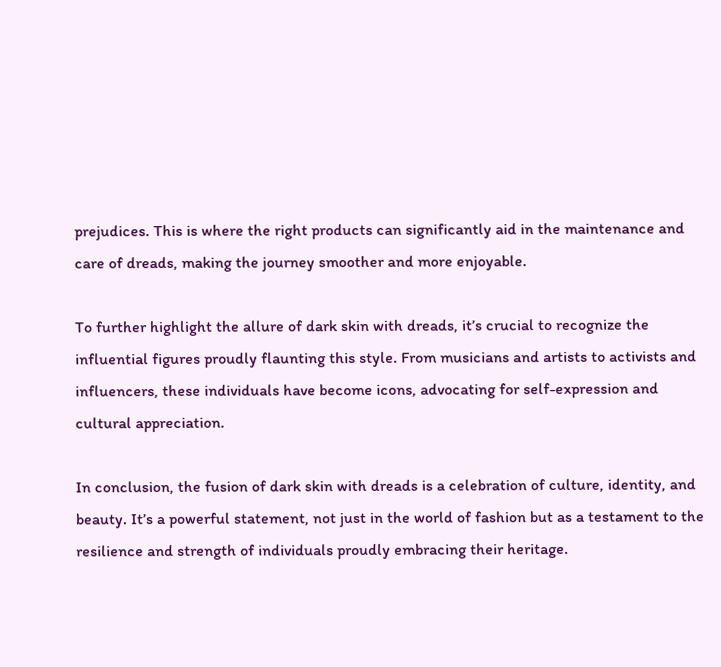prejudices. This is where the right products can significantly aid in the maintenance and care of dreads, making the journey smoother and more enjoyable.

To further highlight the allure of dark skin with dreads, it’s crucial to recognize the influential figures proudly flaunting this style. From musicians and artists to activists and influencers, these individuals have become icons, advocating for self-expression and cultural appreciation.

In conclusion, the fusion of dark skin with dreads is a celebration of culture, identity, and beauty. It’s a powerful statement, not just in the world of fashion but as a testament to the resilience and strength of individuals proudly embracing their heritage.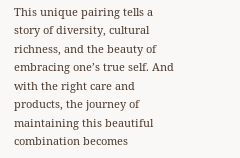This unique pairing tells a story of diversity, cultural richness, and the beauty of embracing one’s true self. And with the right care and products, the journey of maintaining this beautiful combination becomes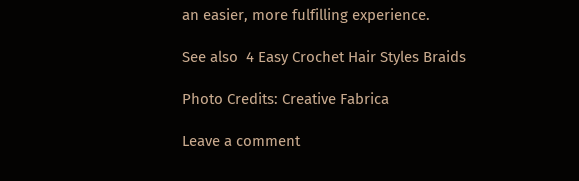an easier, more fulfilling experience.

See also  4 Easy Crochet Hair Styles Braids

Photo Credits: Creative Fabrica

Leave a comment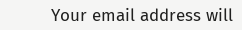Your email address will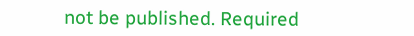not be published. Required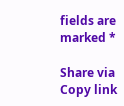fields are marked *

Share via
Copy link